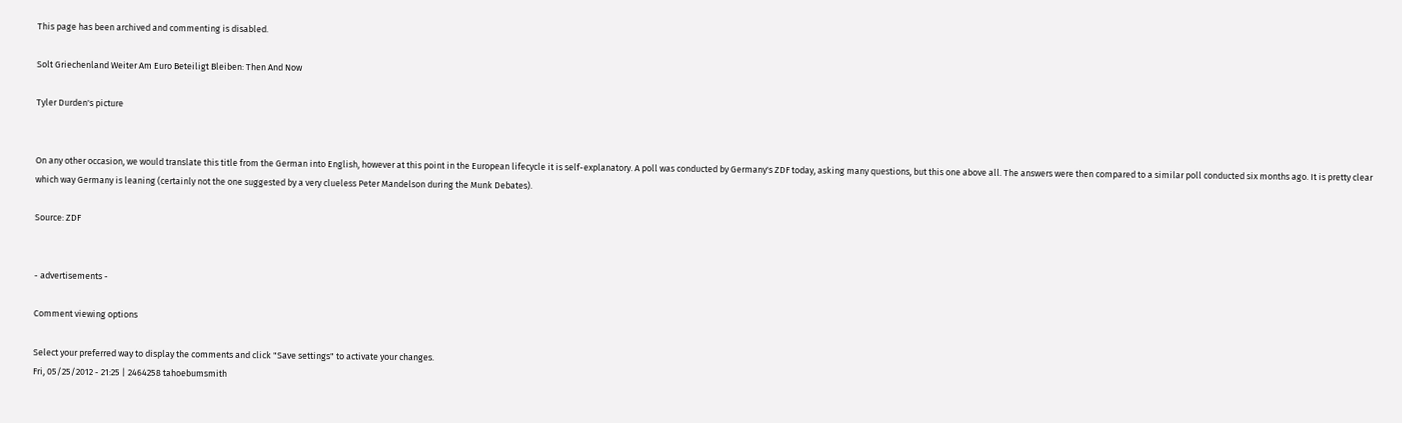This page has been archived and commenting is disabled.

Solt Griechenland Weiter Am Euro Beteiligt Bleiben: Then And Now

Tyler Durden's picture


On any other occasion, we would translate this title from the German into English, however at this point in the European lifecycle it is self-explanatory. A poll was conducted by Germany's ZDF today, asking many questions, but this one above all. The answers were then compared to a similar poll conducted six months ago. It is pretty clear which way Germany is leaning (certainly not the one suggested by a very clueless Peter Mandelson during the Munk Debates).

Source: ZDF


- advertisements -

Comment viewing options

Select your preferred way to display the comments and click "Save settings" to activate your changes.
Fri, 05/25/2012 - 21:25 | 2464258 tahoebumsmith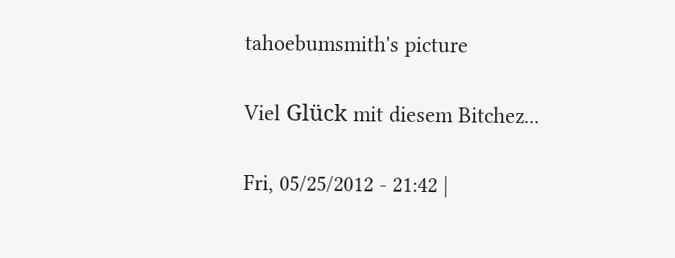tahoebumsmith's picture

Viel Glück mit diesem Bitchez...

Fri, 05/25/2012 - 21:42 |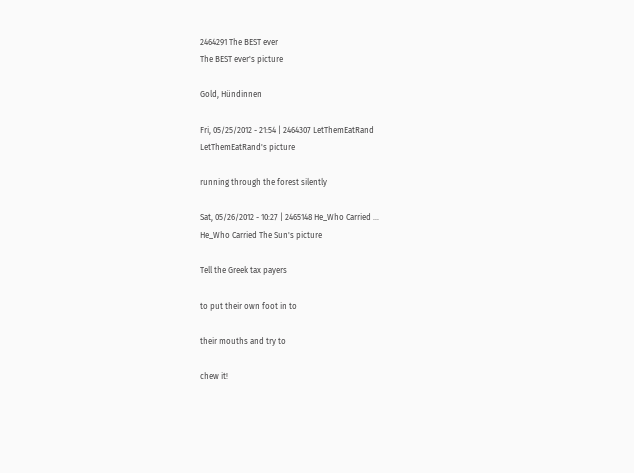2464291 The BEST ever
The BEST ever's picture

Gold, Hündinnen

Fri, 05/25/2012 - 21:54 | 2464307 LetThemEatRand
LetThemEatRand's picture

running through the forest silently

Sat, 05/26/2012 - 10:27 | 2465148 He_Who Carried ...
He_Who Carried The Sun's picture

Tell the Greek tax payers

to put their own foot in to

their mouths and try to

chew it!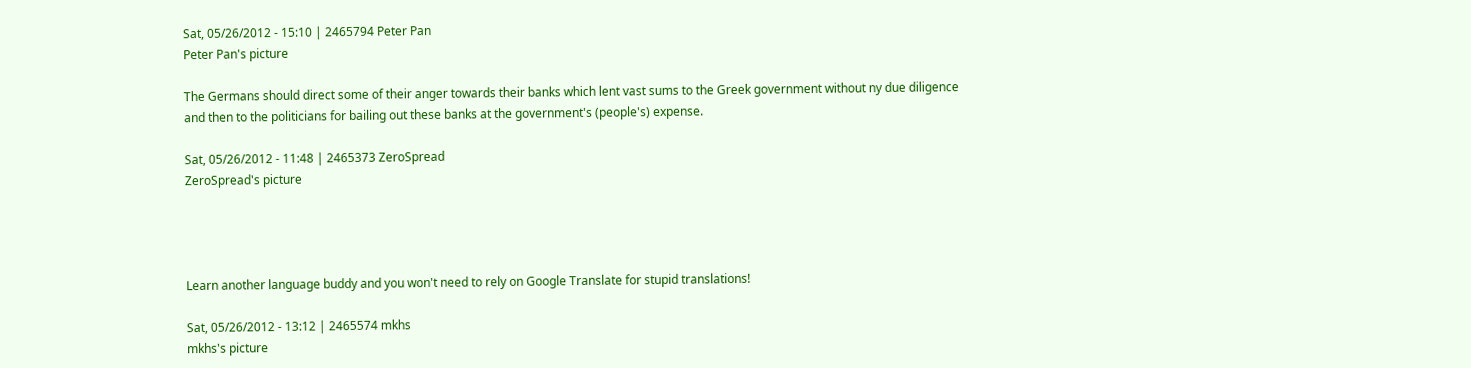Sat, 05/26/2012 - 15:10 | 2465794 Peter Pan
Peter Pan's picture

The Germans should direct some of their anger towards their banks which lent vast sums to the Greek government without ny due diligence and then to the politicians for bailing out these banks at the government's (people's) expense.

Sat, 05/26/2012 - 11:48 | 2465373 ZeroSpread
ZeroSpread's picture




Learn another language buddy and you won't need to rely on Google Translate for stupid translations!

Sat, 05/26/2012 - 13:12 | 2465574 mkhs
mkhs's picture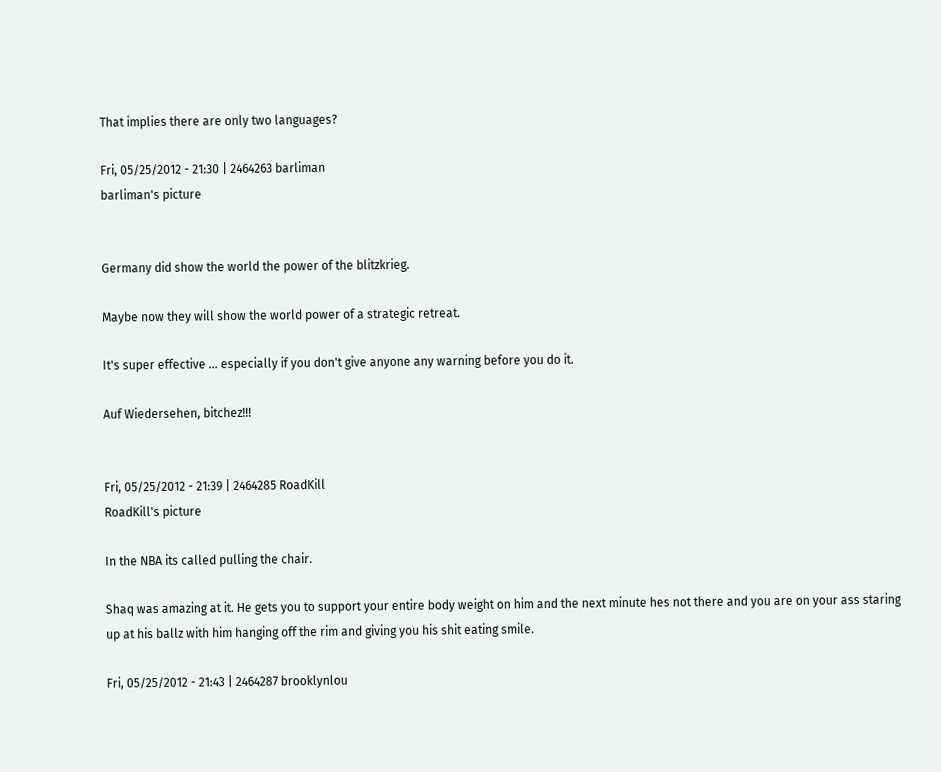That implies there are only two languages?

Fri, 05/25/2012 - 21:30 | 2464263 barliman
barliman's picture


Germany did show the world the power of the blitzkrieg.

Maybe now they will show the world power of a strategic retreat.

It's super effective ... especially if you don't give anyone any warning before you do it.

Auf Wiedersehen, bitchez!!!


Fri, 05/25/2012 - 21:39 | 2464285 RoadKill
RoadKill's picture

In the NBA its called pulling the chair.

Shaq was amazing at it. He gets you to support your entire body weight on him and the next minute hes not there and you are on your ass staring up at his ballz with him hanging off the rim and giving you his shit eating smile.

Fri, 05/25/2012 - 21:43 | 2464287 brooklynlou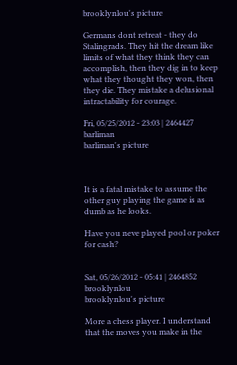brooklynlou's picture

Germans dont retreat - they do Stalingrads. They hit the dream like limits of what they think they can accomplish, then they dig in to keep what they thought they won, then they die. They mistake a delusional intractability for courage.

Fri, 05/25/2012 - 23:03 | 2464427 barliman
barliman's picture



It is a fatal mistake to assume the other guy playing the game is as dumb as he looks.

Have you neve played pool or poker for cash?


Sat, 05/26/2012 - 05:41 | 2464852 brooklynlou
brooklynlou's picture

More a chess player. I understand that the moves you make in the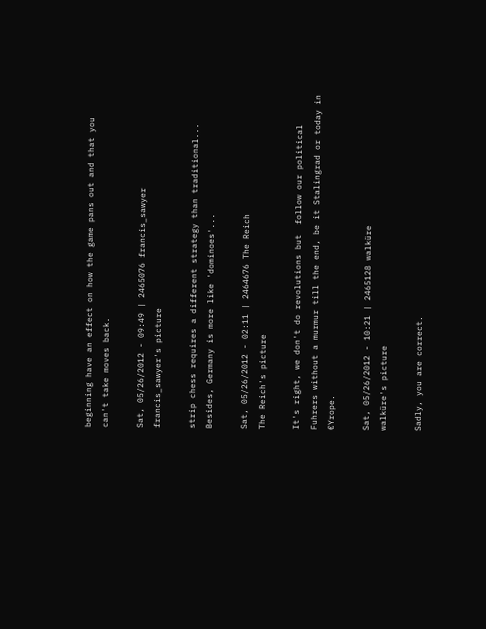beginning have an effect on how the game pans out and that you can't take moves back.

Sat, 05/26/2012 - 09:49 | 2465076 francis_sawyer
francis_sawyer's picture

strip chess requires a different strategy than traditional... Besides, Germany is more like 'dominoes'...

Sat, 05/26/2012 - 02:11 | 2464676 The Reich
The Reich's picture

It's right, we don't do revolutions but  follow our political Fuhrers without a murmur till the end, be it Stalingrad or today in €Yrope.

Sat, 05/26/2012 - 10:21 | 2465128 walküre
walküre's picture

Sadly, you are correct.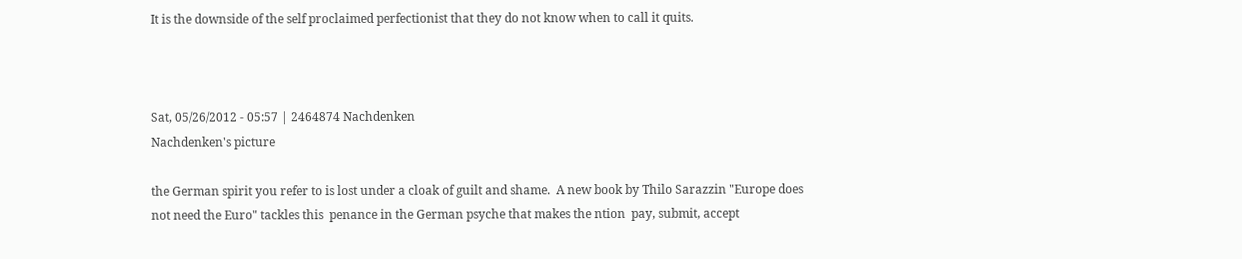It is the downside of the self proclaimed perfectionist that they do not know when to call it quits.



Sat, 05/26/2012 - 05:57 | 2464874 Nachdenken
Nachdenken's picture

the German spirit you refer to is lost under a cloak of guilt and shame.  A new book by Thilo Sarazzin "Europe does not need the Euro" tackles this  penance in the German psyche that makes the ntion  pay, submit, accept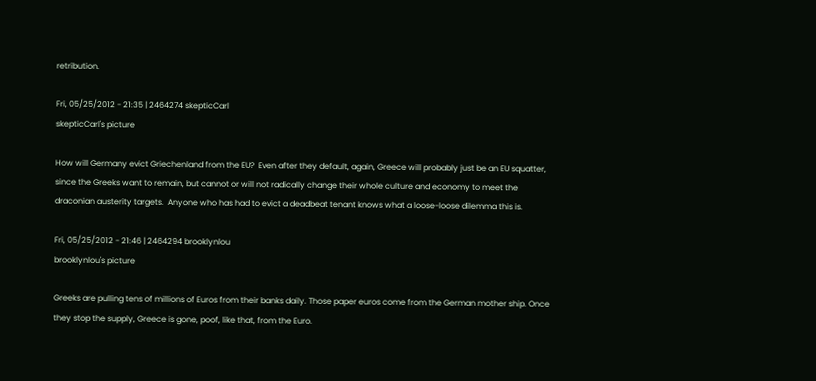retribution.

Fri, 05/25/2012 - 21:35 | 2464274 skepticCarl
skepticCarl's picture

How will Germany evict Griechenland from the EU?  Even after they default, again, Greece will probably just be an EU squatter, since the Greeks want to remain, but cannot or will not radically change their whole culture and economy to meet the draconian austerity targets.  Anyone who has had to evict a deadbeat tenant knows what a loose-loose dilemma this is.

Fri, 05/25/2012 - 21:46 | 2464294 brooklynlou
brooklynlou's picture

Greeks are pulling tens of millions of Euros from their banks daily. Those paper euros come from the German mother ship. Once they stop the supply, Greece is gone, poof, like that, from the Euro.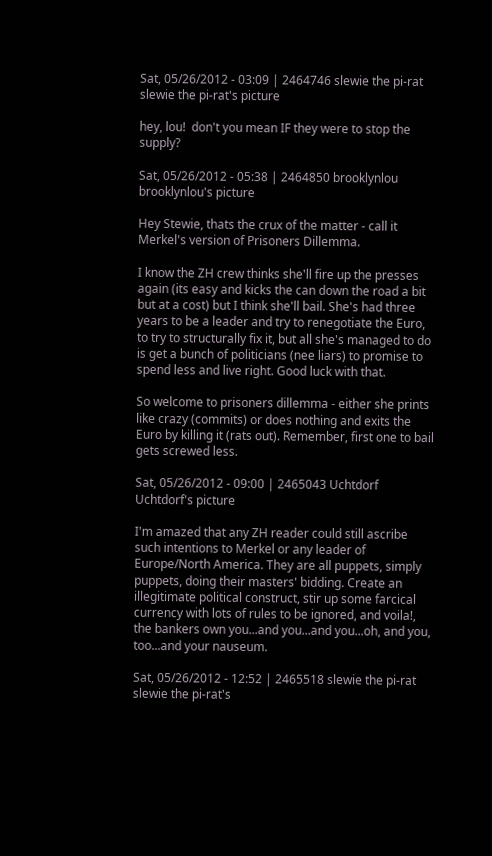Sat, 05/26/2012 - 03:09 | 2464746 slewie the pi-rat
slewie the pi-rat's picture

hey, lou!  don't you mean IF they were to stop the supply?

Sat, 05/26/2012 - 05:38 | 2464850 brooklynlou
brooklynlou's picture

Hey Stewie, thats the crux of the matter - call it Merkel's version of Prisoners Dillemma.

I know the ZH crew thinks she'll fire up the presses again (its easy and kicks the can down the road a bit but at a cost) but I think she'll bail. She's had three years to be a leader and try to renegotiate the Euro, to try to structurally fix it, but all she's managed to do is get a bunch of politicians (nee liars) to promise to spend less and live right. Good luck with that.

So welcome to prisoners dillemma - either she prints like crazy (commits) or does nothing and exits the Euro by killing it (rats out). Remember, first one to bail gets screwed less.

Sat, 05/26/2012 - 09:00 | 2465043 Uchtdorf
Uchtdorf's picture

I'm amazed that any ZH reader could still ascribe such intentions to Merkel or any leader of Europe/North America. They are all puppets, simply puppets, doing their masters' bidding. Create an illegitimate political construct, stir up some farcical currency with lots of rules to be ignored, and voila!, the bankers own you...and you...and you...oh, and you, too...and your nauseum.

Sat, 05/26/2012 - 12:52 | 2465518 slewie the pi-rat
slewie the pi-rat's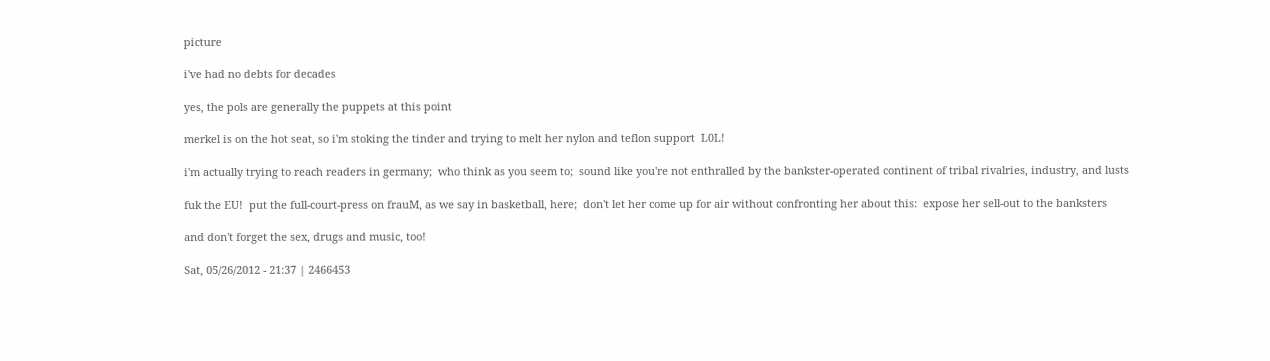picture

i've had no debts for decades

yes, the pols are generally the puppets at this point

merkel is on the hot seat, so i'm stoking the tinder and trying to melt her nylon and teflon support  L0L!

i'm actually trying to reach readers in germany;  who think as you seem to;  sound like you're not enthralled by the bankster-operated continent of tribal rivalries, industry, and lusts

fuk the EU!  put the full-court-press on frauM, as we say in basketball, here;  don't let her come up for air without confronting her about this:  expose her sell-out to the banksters

and don't forget the sex, drugs and music, too!

Sat, 05/26/2012 - 21:37 | 2466453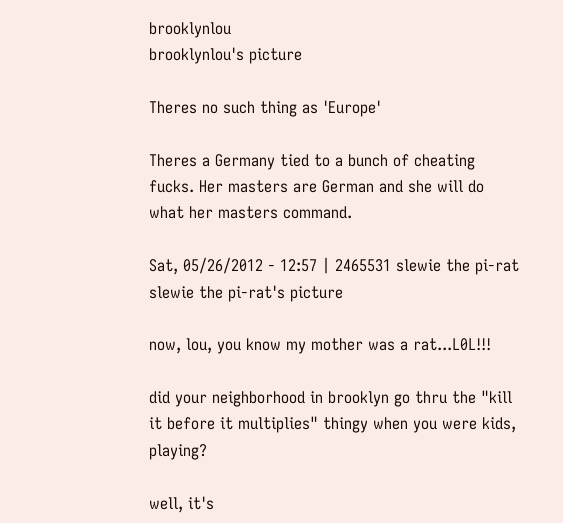brooklynlou
brooklynlou's picture

Theres no such thing as 'Europe'

Theres a Germany tied to a bunch of cheating fucks. Her masters are German and she will do what her masters command.

Sat, 05/26/2012 - 12:57 | 2465531 slewie the pi-rat
slewie the pi-rat's picture

now, lou, you know my mother was a rat...L0L!!!

did your neighborhood in brooklyn go thru the "kill it before it multiplies" thingy when you were kids, playing?

well, it's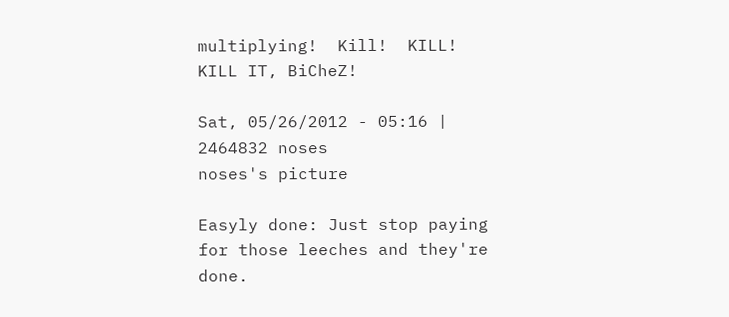multiplying!  Kill!  KILL!  KILL IT, BiCheZ!

Sat, 05/26/2012 - 05:16 | 2464832 noses
noses's picture

Easyly done: Just stop paying for those leeches and they're done.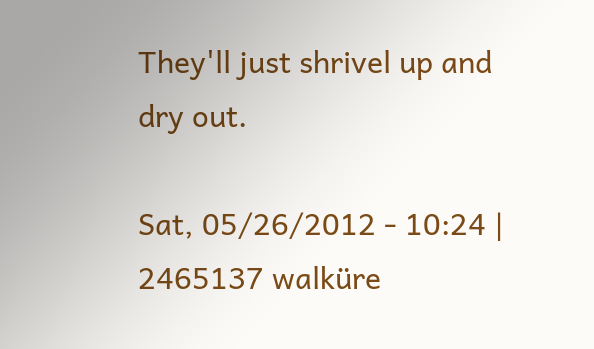They'll just shrivel up and dry out.

Sat, 05/26/2012 - 10:24 | 2465137 walküre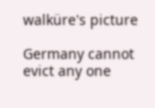walküre's picture

Germany cannot evict any one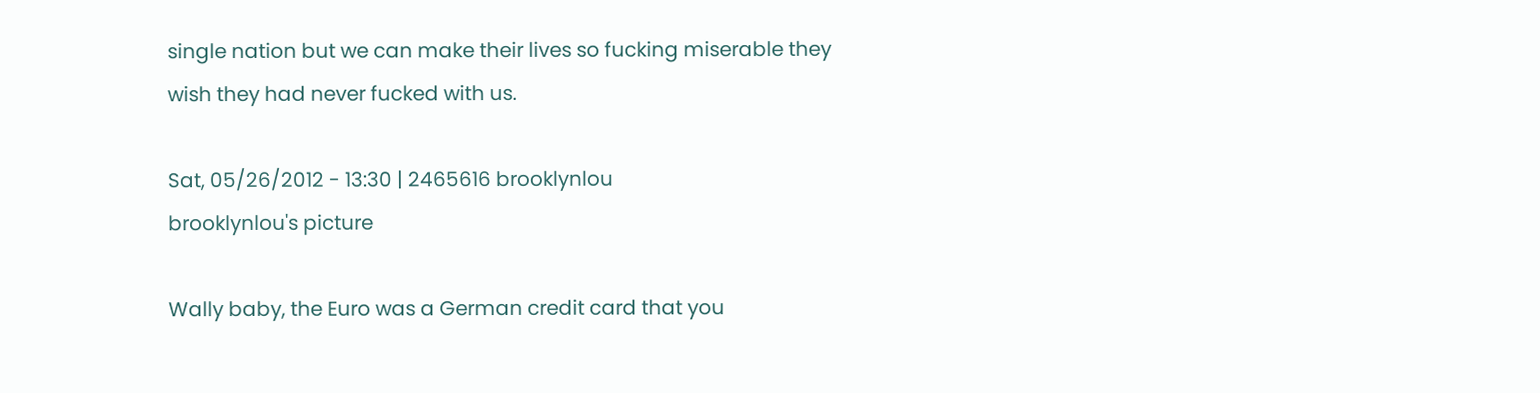single nation but we can make their lives so fucking miserable they wish they had never fucked with us.

Sat, 05/26/2012 - 13:30 | 2465616 brooklynlou
brooklynlou's picture

Wally baby, the Euro was a German credit card that you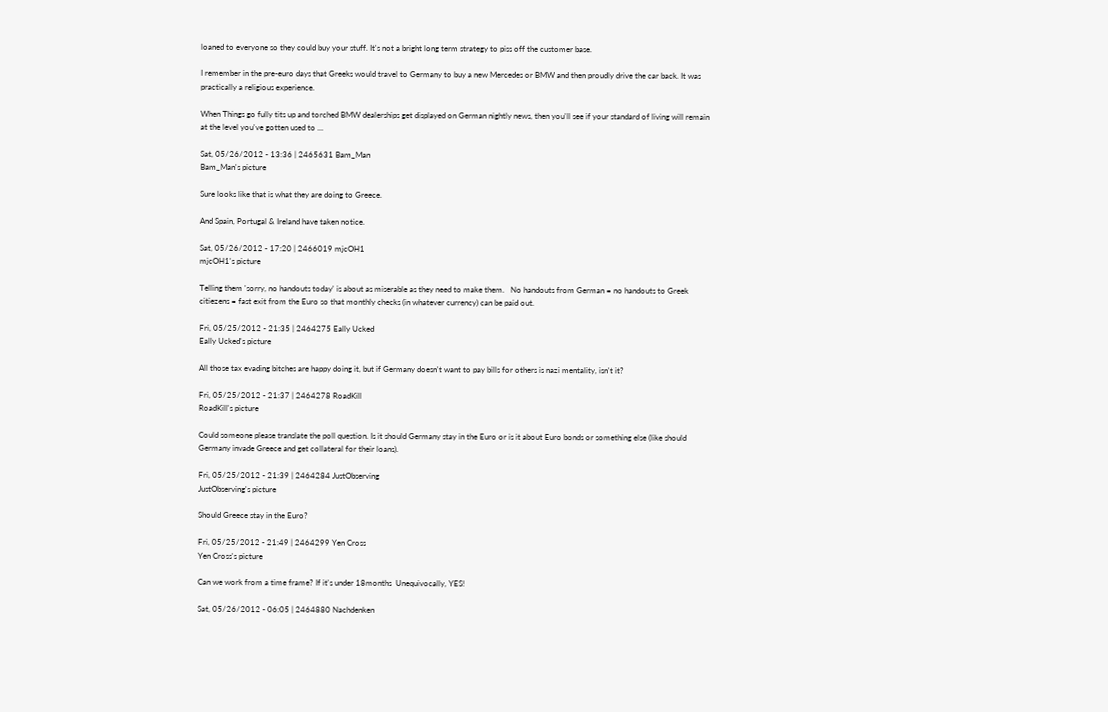loaned to everyone so they could buy your stuff. It's not a bright long term strategy to piss off the customer base.

I remember in the pre-euro days that Greeks would travel to Germany to buy a new Mercedes or BMW and then proudly drive the car back. It was practically a religious experience.

When Things go fully tits up and torched BMW dealerships get displayed on German nightly news, then you'll see if your standard of living will remain at the level you've gotten used to ...

Sat, 05/26/2012 - 13:36 | 2465631 Bam_Man
Bam_Man's picture

Sure looks like that is what they are doing to Greece.

And Spain, Portugal & Ireland have taken notice.

Sat, 05/26/2012 - 17:20 | 2466019 mjcOH1
mjcOH1's picture

Telling them 'sorry, no handouts today' is about as miserable as they need to make them.   No handouts from German = no handouts to Greek citiezens = fast exit from the Euro so that monthly checks (in whatever currency) can be paid out.

Fri, 05/25/2012 - 21:35 | 2464275 Eally Ucked
Eally Ucked's picture

All those tax evading bitches are happy doing it, but if Germany doesn't want to pay bills for others is nazi mentality, isn't it?

Fri, 05/25/2012 - 21:37 | 2464278 RoadKill
RoadKill's picture

Could someone please translate the poll question. Is it should Germany stay in the Euro or is it about Euro bonds or something else (like should Germany invade Greece and get collateral for their loans).

Fri, 05/25/2012 - 21:39 | 2464284 JustObserving
JustObserving's picture

Should Greece stay in the Euro?

Fri, 05/25/2012 - 21:49 | 2464299 Yen Cross
Yen Cross's picture

Can we work from a time frame? If it's under 18months  Unequivocally, YES!

Sat, 05/26/2012 - 06:05 | 2464880 Nachdenken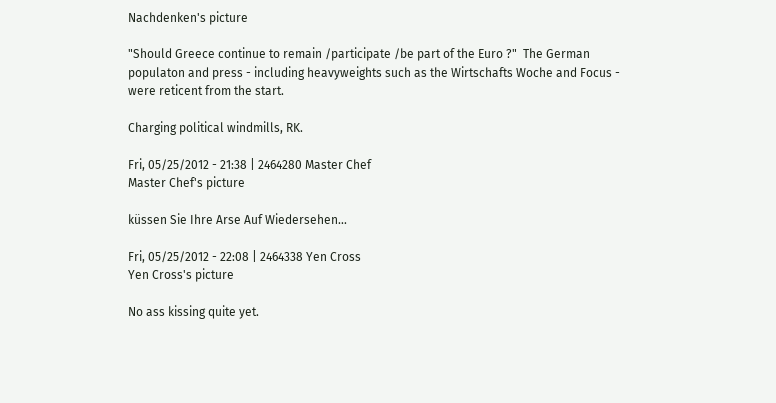Nachdenken's picture

"Should Greece continue to remain /participate /be part of the Euro ?"  The German populaton and press - including heavyweights such as the Wirtschafts Woche and Focus - were reticent from the start.

Charging political windmills, RK.

Fri, 05/25/2012 - 21:38 | 2464280 Master Chef
Master Chef's picture

küssen Sie Ihre Arse Auf Wiedersehen...

Fri, 05/25/2012 - 22:08 | 2464338 Yen Cross
Yen Cross's picture

No ass kissing quite yet.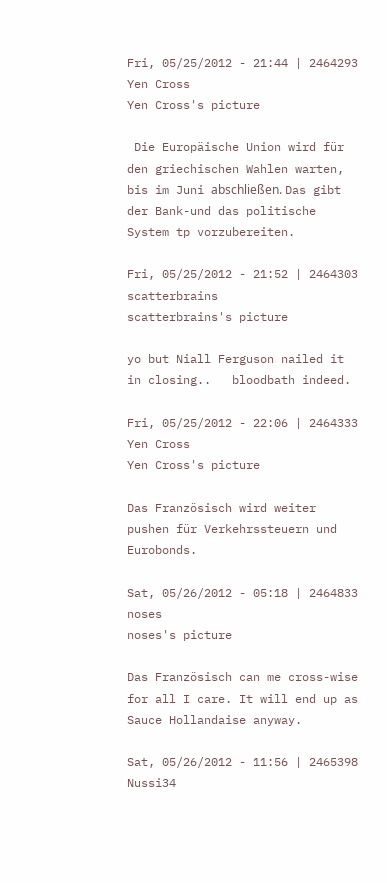Fri, 05/25/2012 - 21:44 | 2464293 Yen Cross
Yen Cross's picture

 Die Europäische Union wird für den griechischen Wahlen warten, bis im Juni abschließen. Das gibt der Bank-und das politische System tp vorzubereiten.

Fri, 05/25/2012 - 21:52 | 2464303 scatterbrains
scatterbrains's picture

yo but Niall Ferguson nailed it in closing..   bloodbath indeed.

Fri, 05/25/2012 - 22:06 | 2464333 Yen Cross
Yen Cross's picture

Das Französisch wird weiter pushen für Verkehrssteuern und Eurobonds.

Sat, 05/26/2012 - 05:18 | 2464833 noses
noses's picture

Das Französisch can me cross-wise for all I care. It will end up as Sauce Hollandaise anyway.

Sat, 05/26/2012 - 11:56 | 2465398 Nussi34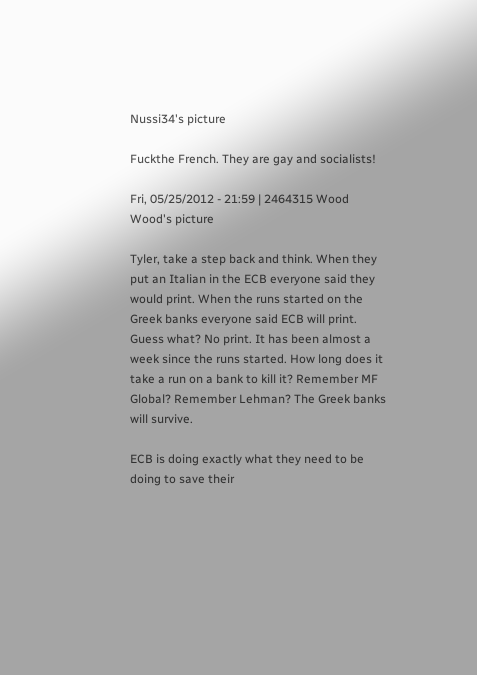Nussi34's picture

Fuckthe French. They are gay and socialists!

Fri, 05/25/2012 - 21:59 | 2464315 Wood
Wood's picture

Tyler, take a step back and think. When they put an Italian in the ECB everyone said they would print. When the runs started on the Greek banks everyone said ECB will print. Guess what? No print. It has been almost a week since the runs started. How long does it take a run on a bank to kill it? Remember MF Global? Remember Lehman? The Greek banks will survive.

ECB is doing exactly what they need to be doing to save their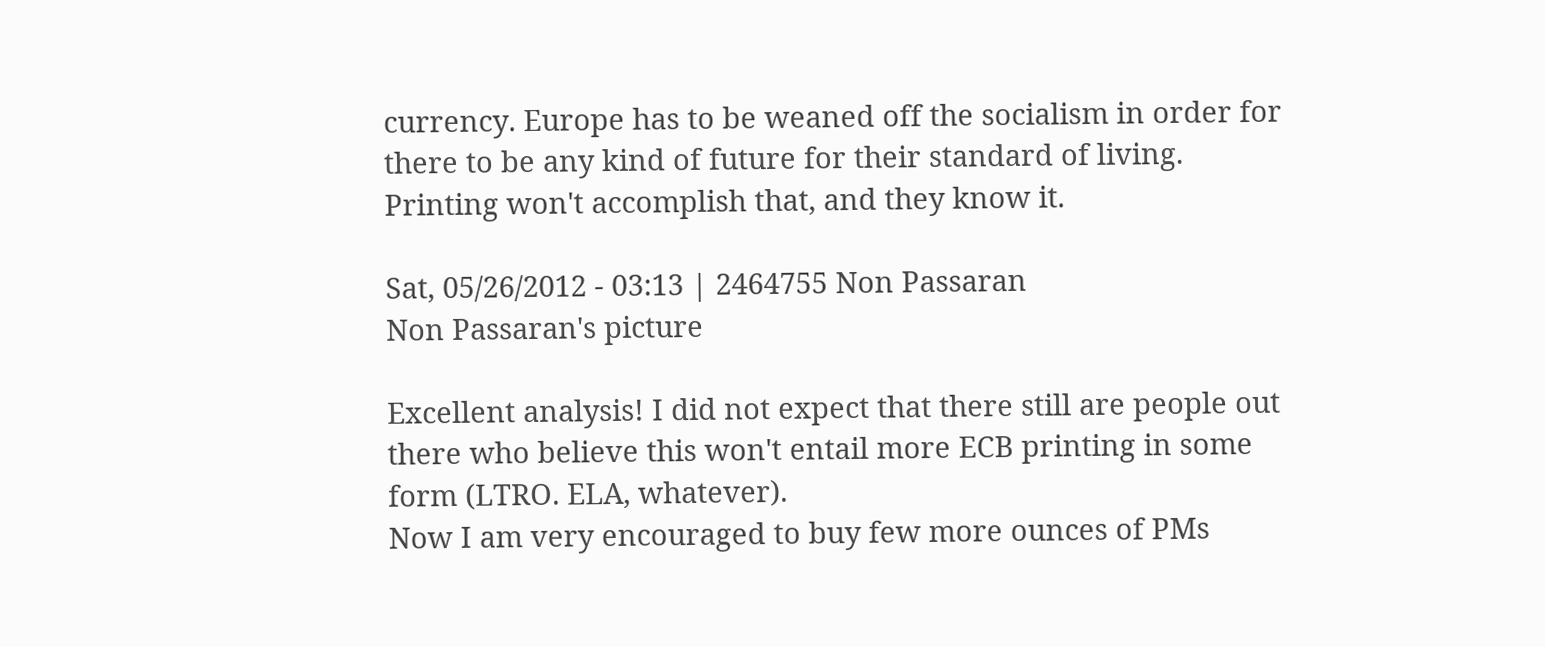currency. Europe has to be weaned off the socialism in order for there to be any kind of future for their standard of living. Printing won't accomplish that, and they know it.

Sat, 05/26/2012 - 03:13 | 2464755 Non Passaran
Non Passaran's picture

Excellent analysis! I did not expect that there still are people out there who believe this won't entail more ECB printing in some form (LTRO. ELA, whatever).
Now I am very encouraged to buy few more ounces of PMs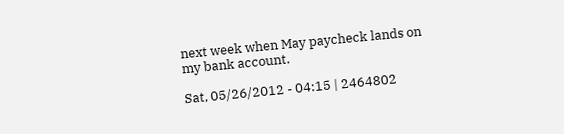next week when May paycheck lands on my bank account.

Sat, 05/26/2012 - 04:15 | 2464802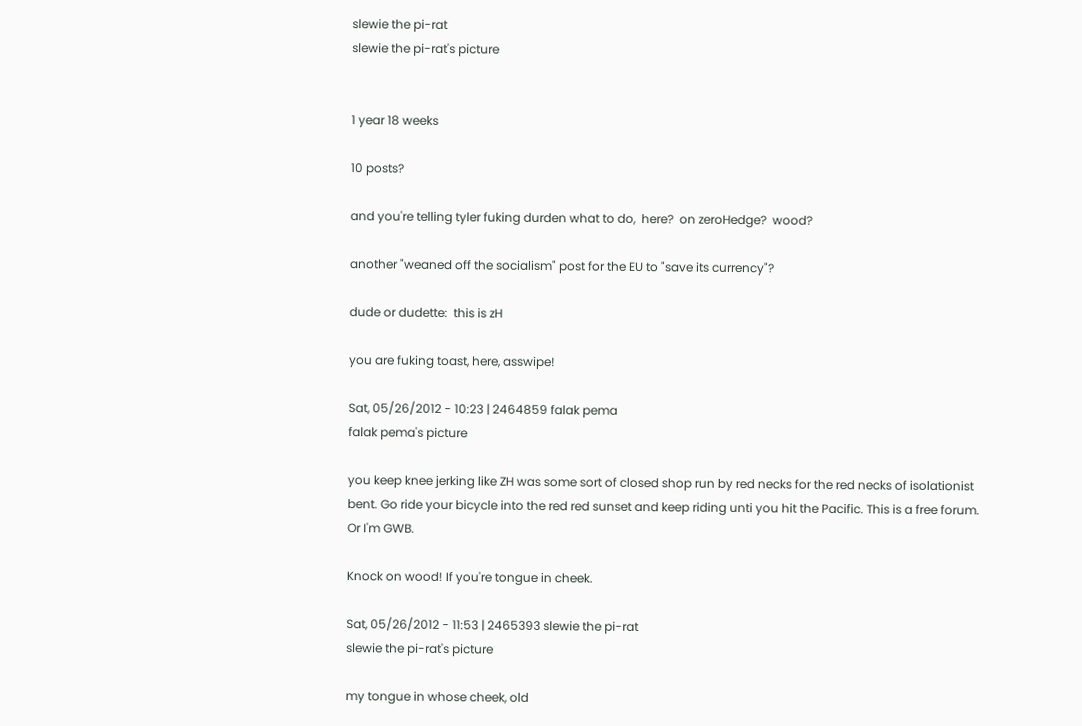slewie the pi-rat
slewie the pi-rat's picture


1 year 18 weeks

10 posts?

and you're telling tyler fuking durden what to do,  here?  on zeroHedge?  wood?

another "weaned off the socialism" post for the EU to "save its currency"?

dude or dudette:  this is zH

you are fuking toast, here, asswipe!

Sat, 05/26/2012 - 10:23 | 2464859 falak pema
falak pema's picture

you keep knee jerking like ZH was some sort of closed shop run by red necks for the red necks of isolationist bent. Go ride your bicycle into the red red sunset and keep riding unti you hit the Pacific. This is a free forum. Or I'm GWB.

Knock on wood! If you're tongue in cheek.

Sat, 05/26/2012 - 11:53 | 2465393 slewie the pi-rat
slewie the pi-rat's picture

my tongue in whose cheek, old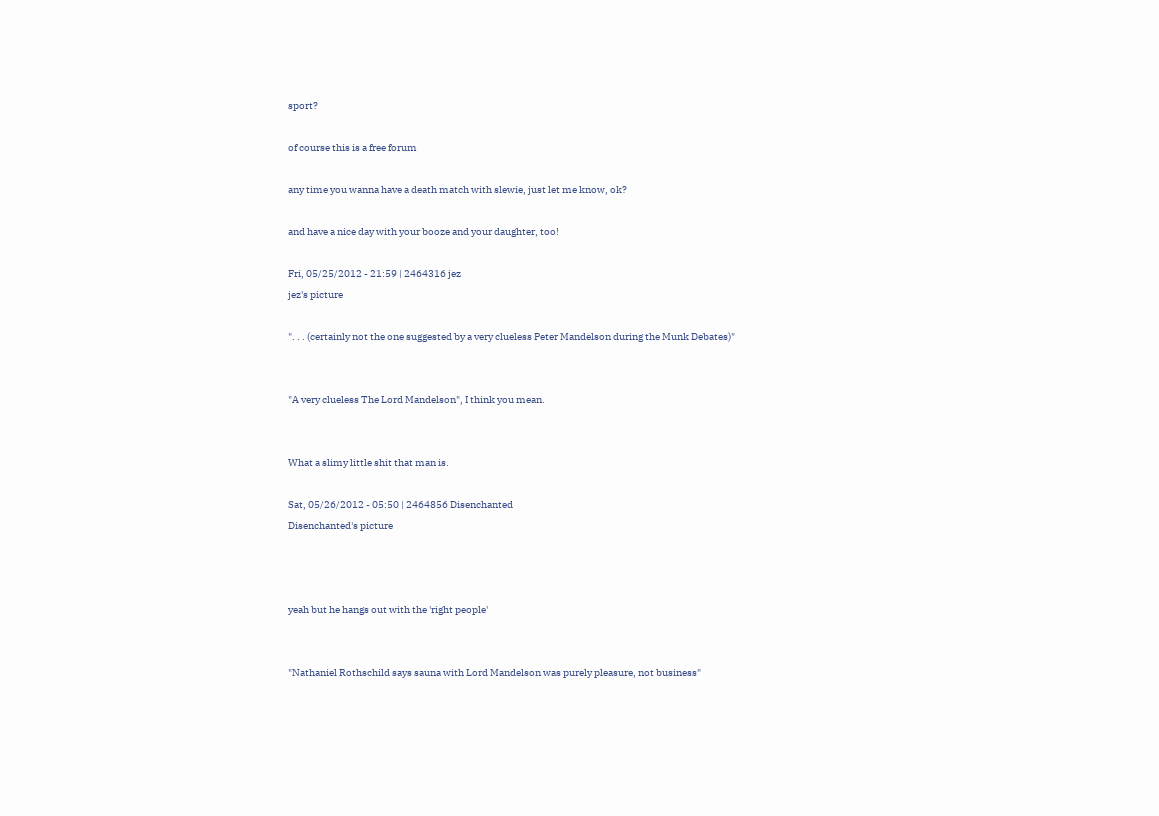sport?

of course this is a free forum

any time you wanna have a death match with slewie, just let me know, ok?

and have a nice day with your booze and your daughter, too!

Fri, 05/25/2012 - 21:59 | 2464316 jez
jez's picture

". . . (certainly not the one suggested by a very clueless Peter Mandelson during the Munk Debates)"


"A very clueless The Lord Mandelson", I think you mean.


What a slimy little shit that man is.

Sat, 05/26/2012 - 05:50 | 2464856 Disenchanted
Disenchanted's picture



yeah but he hangs out with the 'right people'


"Nathaniel Rothschild says sauna with Lord Mandelson was purely pleasure, not business"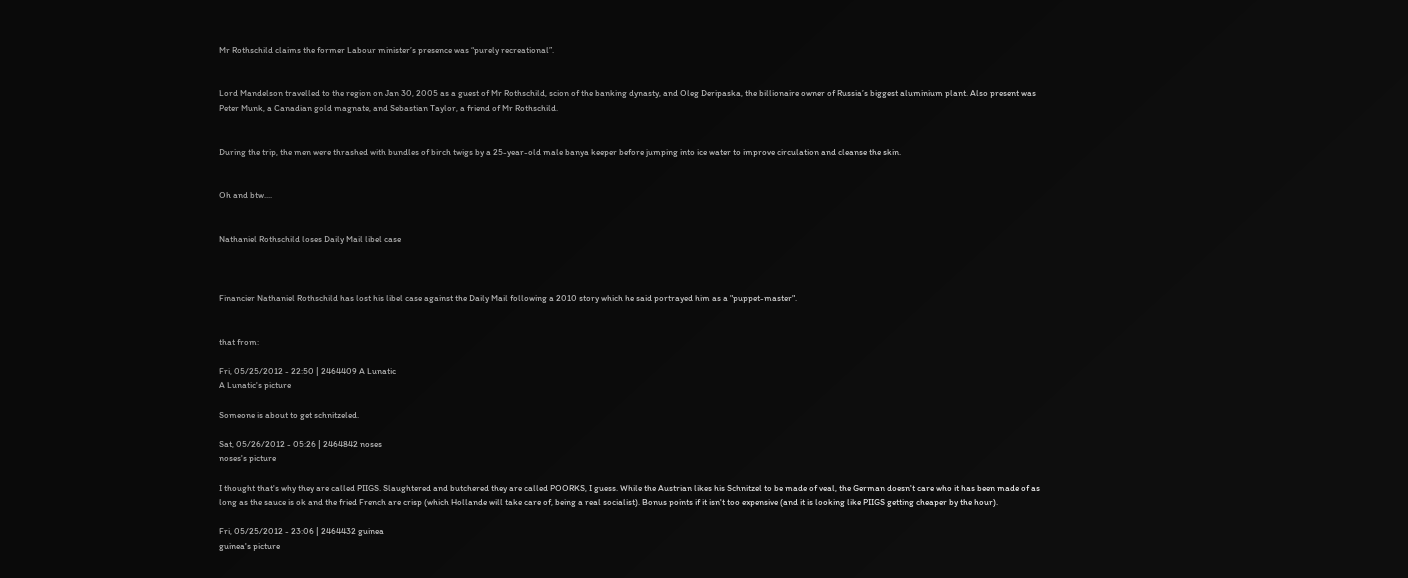Mr Rothschild claims the former Labour minister’s presence was “purely recreational”.


Lord Mandelson travelled to the region on Jan 30, 2005 as a guest of Mr Rothschild, scion of the banking dynasty, and Oleg Deripaska, the billionaire owner of Russia’s biggest aluminium plant. Also present was Peter Munk, a Canadian gold magnate, and Sebastian Taylor, a friend of Mr Rothschild.


During the trip, the men were thrashed with bundles of birch twigs by a 25-year-old male banya keeper before jumping into ice water to improve circulation and cleanse the skin.


Oh and btw....


Nathaniel Rothschild loses Daily Mail libel case



Financier Nathaniel Rothschild has lost his libel case against the Daily Mail following a 2010 story which he said portrayed him as a "puppet-master".


that from:

Fri, 05/25/2012 - 22:50 | 2464409 A Lunatic
A Lunatic's picture

Someone is about to get schnitzeled.

Sat, 05/26/2012 - 05:26 | 2464842 noses
noses's picture

I thought that's why they are called PIIGS. Slaughtered and butchered they are called POORKS, I guess. While the Austrian likes his Schnitzel to be made of veal, the German doesn't care who it has been made of as long as the sauce is ok and the fried French are crisp (which Hollande will take care of, being a real socialist). Bonus points if it isn't too expensive (and it is looking like PIIGS getting cheaper by the hour).

Fri, 05/25/2012 - 23:06 | 2464432 guinea
guinea's picture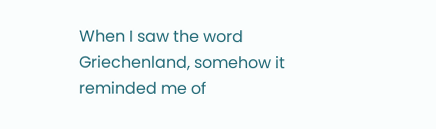When I saw the word Griechenland, somehow it reminded me of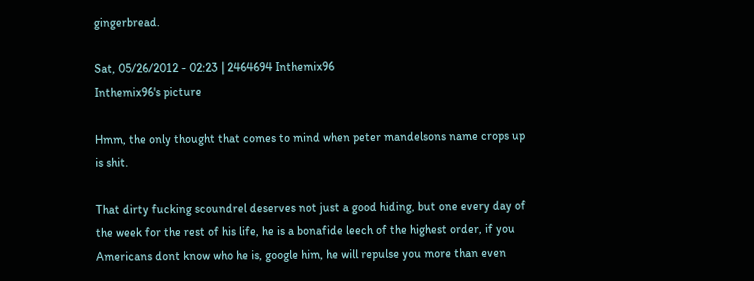gingerbread.

Sat, 05/26/2012 - 02:23 | 2464694 Inthemix96
Inthemix96's picture

Hmm, the only thought that comes to mind when peter mandelsons name crops up is shit.

That dirty fucking scoundrel deserves not just a good hiding, but one every day of the week for the rest of his life, he is a bonafide leech of the highest order, if you Americans dont know who he is, google him, he will repulse you more than even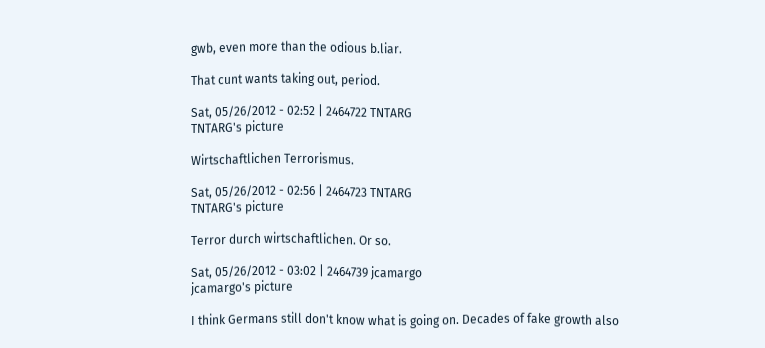gwb, even more than the odious b.liar.

That cunt wants taking out, period.

Sat, 05/26/2012 - 02:52 | 2464722 TNTARG
TNTARG's picture

Wirtschaftlichen Terrorismus.

Sat, 05/26/2012 - 02:56 | 2464723 TNTARG
TNTARG's picture

Terror durch wirtschaftlichen. Or so.

Sat, 05/26/2012 - 03:02 | 2464739 jcamargo
jcamargo's picture

I think Germans still don't know what is going on. Decades of fake growth also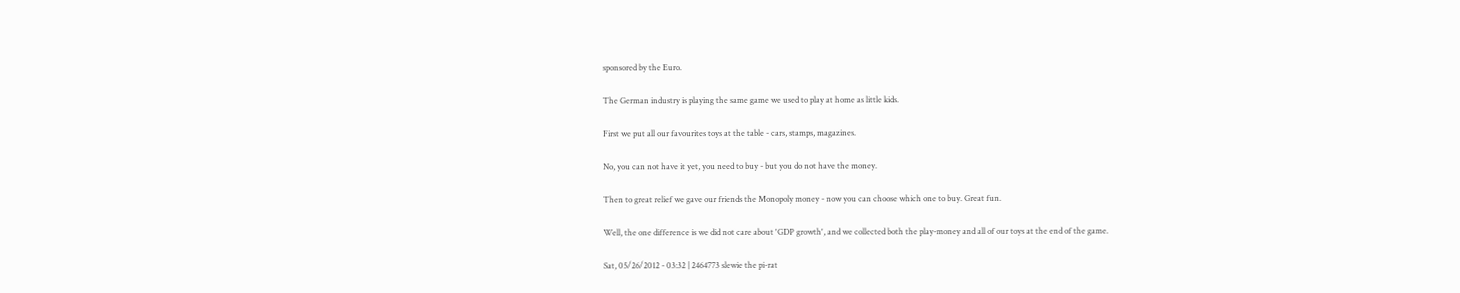sponsored by the Euro.

The German industry is playing the same game we used to play at home as little kids.

First we put all our favourites toys at the table - cars, stamps, magazines.

No, you can not have it yet, you need to buy - but you do not have the money.

Then to great relief we gave our friends the Monopoly money - now you can choose which one to buy. Great fun.

Well, the one difference is we did not care about 'GDP growth', and we collected both the play-money and all of our toys at the end of the game.

Sat, 05/26/2012 - 03:32 | 2464773 slewie the pi-rat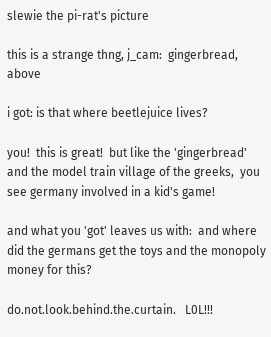slewie the pi-rat's picture

this is a strange thng, j_cam:  gingerbread, above

i got: is that where beetlejuice lives?

you!  this is great!  but like the 'gingerbread' and the model train village of the greeks,  you see germany involved in a kid's game!

and what you 'got' leaves us with:  and where did the germans get the toys and the monopoly money for this?

do.not.look.behind.the.curtain.   L0L!!!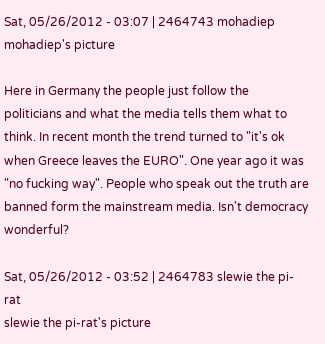Sat, 05/26/2012 - 03:07 | 2464743 mohadiep
mohadiep's picture

Here in Germany the people just follow the politicians and what the media tells them what to think. In recent month the trend turned to "it's ok when Greece leaves the EURO". One year ago it was "no fucking way". People who speak out the truth are banned form the mainstream media. Isn't democracy wonderful?

Sat, 05/26/2012 - 03:52 | 2464783 slewie the pi-rat
slewie the pi-rat's picture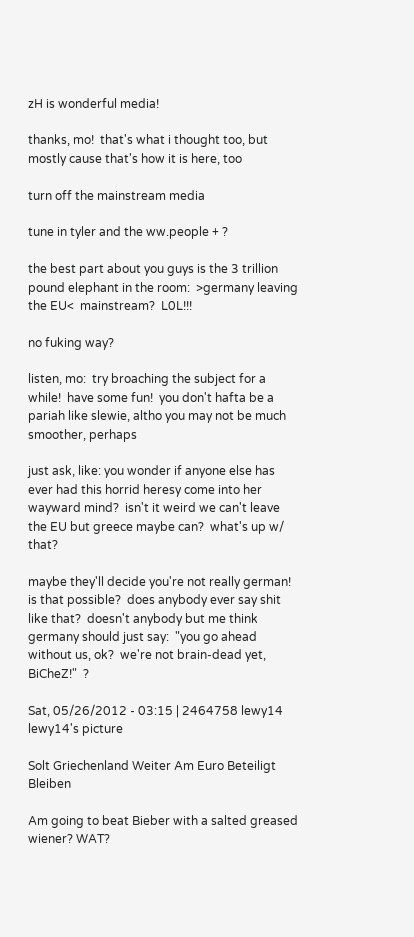zH is wonderful media!

thanks, mo!  that's what i thought too, but mostly cause that's how it is here, too

turn off the mainstream media

tune in tyler and the ww.people + ?

the best part about you guys is the 3 trillion pound elephant in the room:  >germany leaving the EU<  mainstream?  L0L!!!

no fuking way?

listen, mo:  try broaching the subject for a while!  have some fun!  you don't hafta be a pariah like slewie, altho you may not be much smoother, perhaps

just ask, like: you wonder if anyone else has ever had this horrid heresy come into her wayward mind?  isn't it weird we can't leave the EU but greece maybe can?  what's up w/ that?

maybe they'll decide you're not really german!  is that possible?  does anybody ever say shit like that?  doesn't anybody but me think germany should just say:  "you go ahead without us, ok?  we're not brain-dead yet, BiCheZ!"  ?

Sat, 05/26/2012 - 03:15 | 2464758 lewy14
lewy14's picture

Solt Griechenland Weiter Am Euro Beteiligt Bleiben

Am going to beat Bieber with a salted greased wiener? WAT?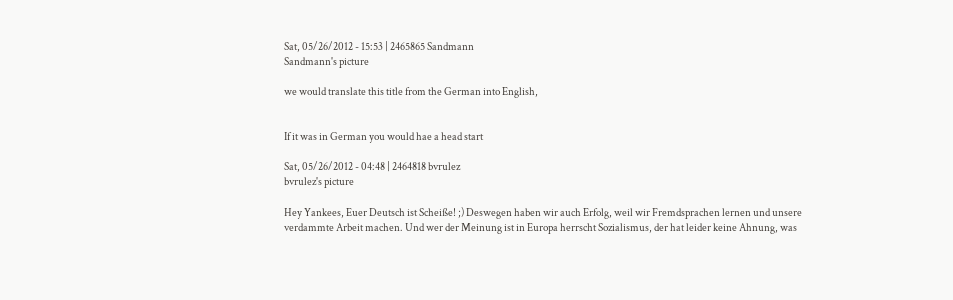Sat, 05/26/2012 - 15:53 | 2465865 Sandmann
Sandmann's picture

we would translate this title from the German into English,


If it was in German you would hae a head start

Sat, 05/26/2012 - 04:48 | 2464818 bvrulez
bvrulez's picture

Hey Yankees, Euer Deutsch ist Scheiße! ;) Deswegen haben wir auch Erfolg, weil wir Fremdsprachen lernen und unsere verdammte Arbeit machen. Und wer der Meinung ist in Europa herrscht Sozialismus, der hat leider keine Ahnung, was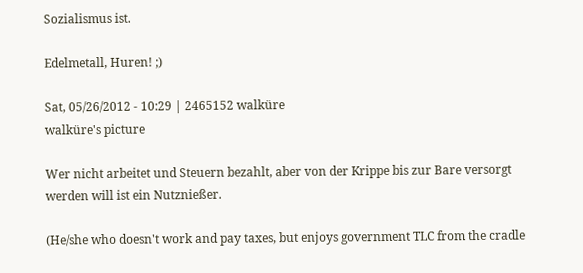Sozialismus ist.

Edelmetall, Huren! ;)

Sat, 05/26/2012 - 10:29 | 2465152 walküre
walküre's picture

Wer nicht arbeitet und Steuern bezahlt, aber von der Krippe bis zur Bare versorgt werden will ist ein Nutznießer.

(He/she who doesn't work and pay taxes, but enjoys government TLC from the cradle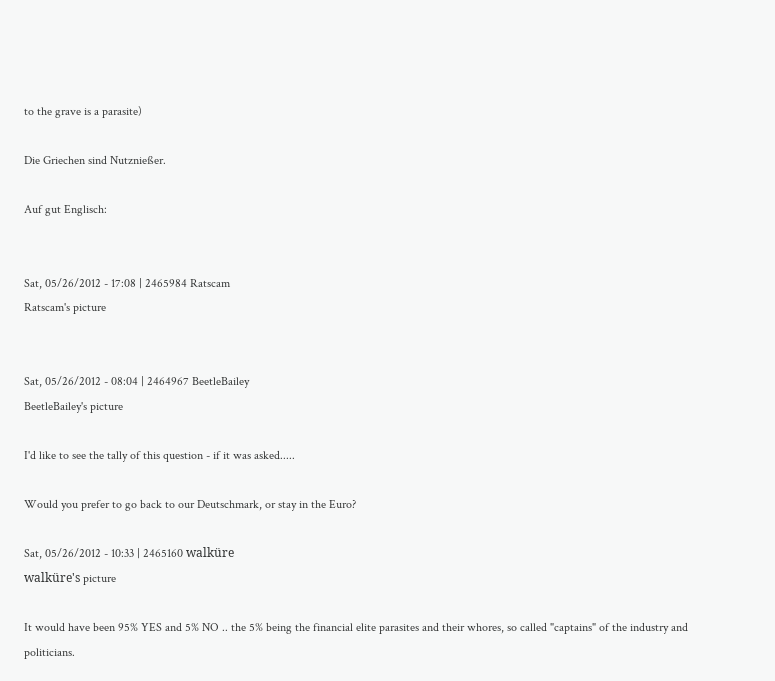to the grave is a parasite)

Die Griechen sind Nutznießer.

Auf gut Englisch:


Sat, 05/26/2012 - 17:08 | 2465984 Ratscam
Ratscam's picture


Sat, 05/26/2012 - 08:04 | 2464967 BeetleBailey
BeetleBailey's picture

I'd like to see the tally of this question - if it was asked.....

Would you prefer to go back to our Deutschmark, or stay in the Euro?

Sat, 05/26/2012 - 10:33 | 2465160 walküre
walküre's picture

It would have been 95% YES and 5% NO .. the 5% being the financial elite parasites and their whores, so called "captains" of the industry and politicians.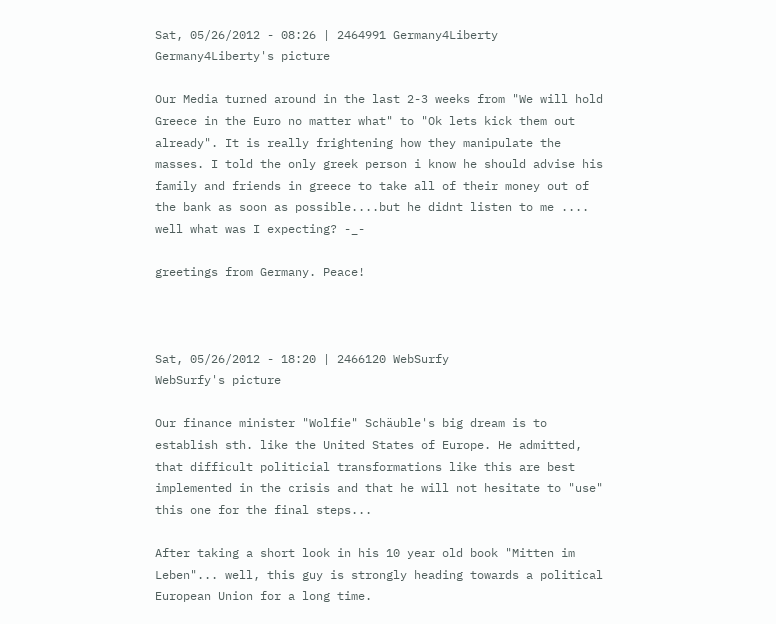Sat, 05/26/2012 - 08:26 | 2464991 Germany4Liberty
Germany4Liberty's picture

Our Media turned around in the last 2-3 weeks from "We will hold Greece in the Euro no matter what" to "Ok lets kick them out already". It is really frightening how they manipulate the masses. I told the only greek person i know he should advise his family and friends in greece to take all of their money out of the bank as soon as possible....but he didnt listen to me .... well what was I expecting? -_-

greetings from Germany. Peace!



Sat, 05/26/2012 - 18:20 | 2466120 WebSurfy
WebSurfy's picture

Our finance minister "Wolfie" Schäuble's big dream is to establish sth. like the United States of Europe. He admitted, that difficult politicial transformations like this are best implemented in the crisis and that he will not hesitate to "use" this one for the final steps...

After taking a short look in his 10 year old book "Mitten im Leben"... well, this guy is strongly heading towards a political European Union for a long time.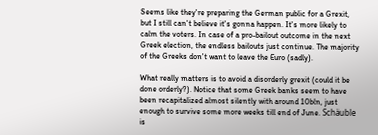Seems like they're preparing the German public for a Grexit, but I still can't believe it's gonna happen. It's more likely to calm the voters. In case of a pro-bailout outcome in the next Greek election, the endless bailouts just continue. The majority of the Greeks don't want to leave the Euro (sadly).

What really matters is to avoid a disorderly grexit (could it be done orderly?). Notice that some Greek banks seem to have been recapitalized almost silently with around 10bln, just enough to survive some more weeks till end of June. Schäuble is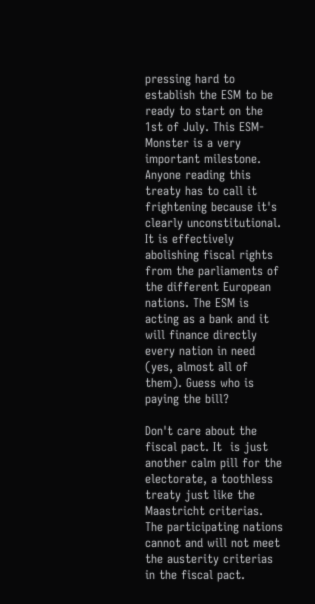pressing hard to establish the ESM to be ready to start on the 1st of July. This ESM-Monster is a very important milestone. Anyone reading this treaty has to call it frightening because it's clearly unconstitutional. It is effectively abolishing fiscal rights from the parliaments of the different European nations. The ESM is acting as a bank and it will finance directly every nation in need (yes, almost all of them). Guess who is paying the bill?

Don't care about the fiscal pact. It  is just another calm pill for the electorate, a toothless treaty just like the Maastricht criterias. The participating nations cannot and will not meet the austerity criterias in the fiscal pact.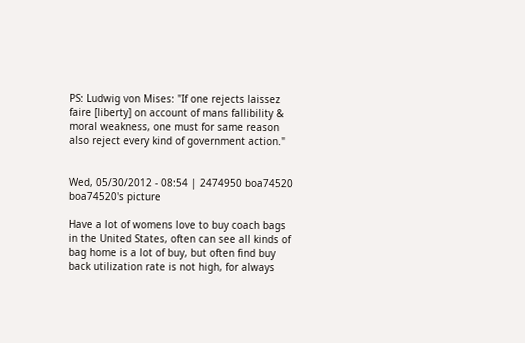PS: Ludwig von Mises: "If one rejects laissez faire [liberty] on account of mans fallibility & moral weakness, one must for same reason also reject every kind of government action."


Wed, 05/30/2012 - 08:54 | 2474950 boa74520
boa74520's picture

Have a lot of womens love to buy coach bags in the United States, often can see all kinds of bag home is a lot of buy, but often find buy back utilization rate is not high, for always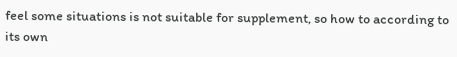feel some situations is not suitable for supplement, so how to according to its own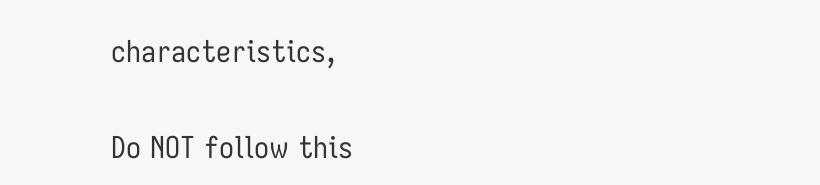characteristics,

Do NOT follow this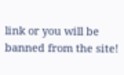link or you will be banned from the site!